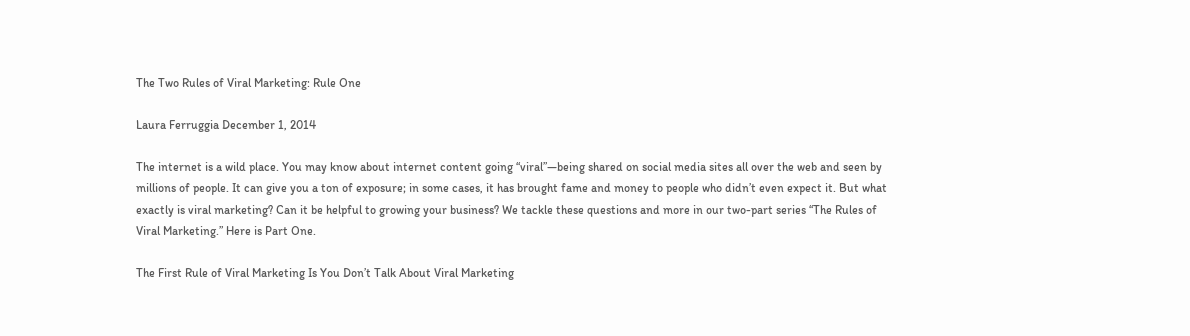The Two Rules of Viral Marketing: Rule One

Laura Ferruggia December 1, 2014

The internet is a wild place. You may know about internet content going “viral”—being shared on social media sites all over the web and seen by millions of people. It can give you a ton of exposure; in some cases, it has brought fame and money to people who didn’t even expect it. But what exactly is viral marketing? Can it be helpful to growing your business? We tackle these questions and more in our two-part series “The Rules of Viral Marketing.” Here is Part One.

The First Rule of Viral Marketing Is You Don’t Talk About Viral Marketing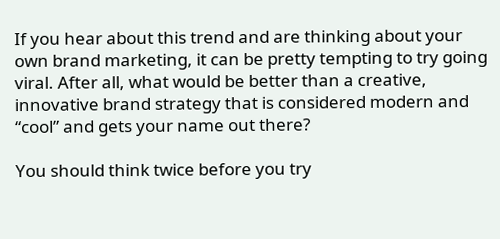If you hear about this trend and are thinking about your own brand marketing, it can be pretty tempting to try going viral. After all, what would be better than a creative, innovative brand strategy that is considered modern and “cool” and gets your name out there?

You should think twice before you try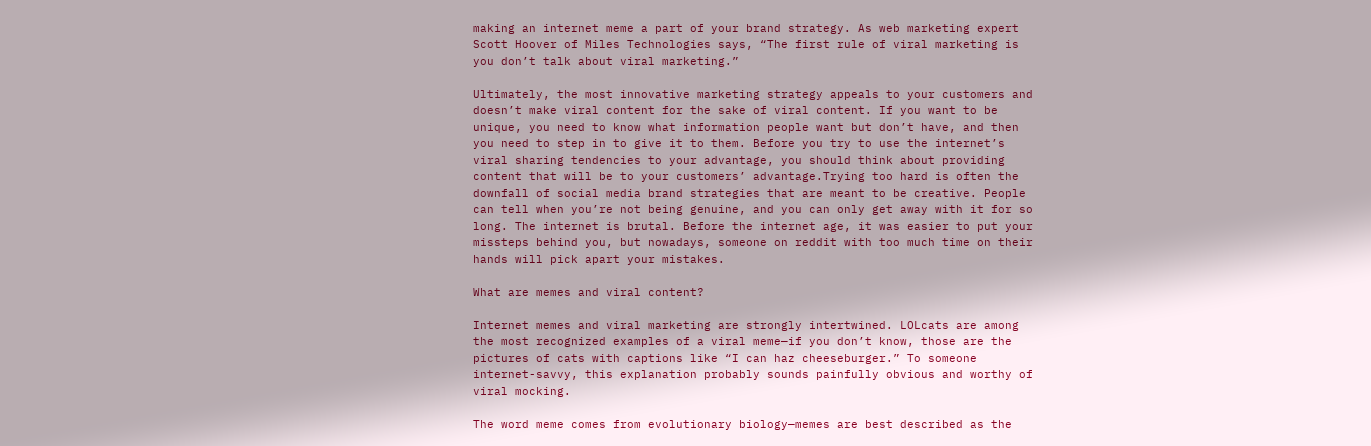making an internet meme a part of your brand strategy. As web marketing expert Scott Hoover of Miles Technologies says, “The first rule of viral marketing is you don’t talk about viral marketing.”

Ultimately, the most innovative marketing strategy appeals to your customers and doesn’t make viral content for the sake of viral content. If you want to be unique, you need to know what information people want but don’t have, and then you need to step in to give it to them. Before you try to use the internet’s viral sharing tendencies to your advantage, you should think about providing content that will be to your customers’ advantage.Trying too hard is often the downfall of social media brand strategies that are meant to be creative. People can tell when you’re not being genuine, and you can only get away with it for so long. The internet is brutal. Before the internet age, it was easier to put your missteps behind you, but nowadays, someone on reddit with too much time on their hands will pick apart your mistakes.

What are memes and viral content?

Internet memes and viral marketing are strongly intertwined. LOLcats are among the most recognized examples of a viral meme—if you don’t know, those are the pictures of cats with captions like “I can haz cheeseburger.” To someone internet-savvy, this explanation probably sounds painfully obvious and worthy of viral mocking.

The word meme comes from evolutionary biology—memes are best described as the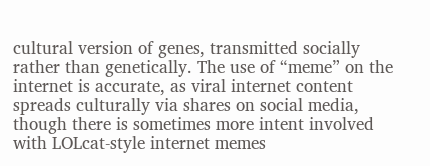cultural version of genes, transmitted socially rather than genetically. The use of “meme” on the internet is accurate, as viral internet content spreads culturally via shares on social media, though there is sometimes more intent involved with LOLcat-style internet memes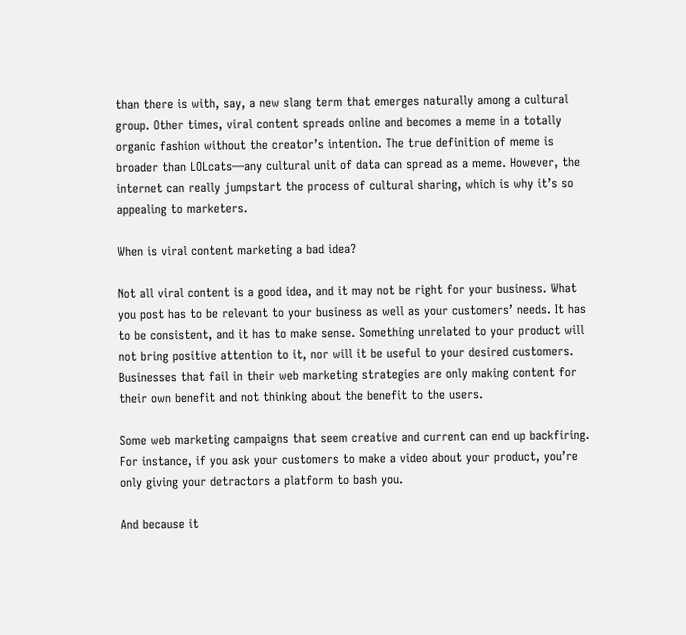than there is with, say, a new slang term that emerges naturally among a cultural group. Other times, viral content spreads online and becomes a meme in a totally organic fashion without the creator’s intention. The true definition of meme is broader than LOLcats—any cultural unit of data can spread as a meme. However, the internet can really jumpstart the process of cultural sharing, which is why it’s so appealing to marketers.

When is viral content marketing a bad idea?

Not all viral content is a good idea, and it may not be right for your business. What you post has to be relevant to your business as well as your customers’ needs. It has to be consistent, and it has to make sense. Something unrelated to your product will not bring positive attention to it, nor will it be useful to your desired customers. Businesses that fail in their web marketing strategies are only making content for their own benefit and not thinking about the benefit to the users.

Some web marketing campaigns that seem creative and current can end up backfiring. For instance, if you ask your customers to make a video about your product, you’re only giving your detractors a platform to bash you.

And because it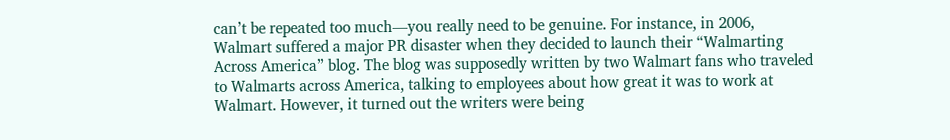can’t be repeated too much—you really need to be genuine. For instance, in 2006, Walmart suffered a major PR disaster when they decided to launch their “Walmarting Across America” blog. The blog was supposedly written by two Walmart fans who traveled to Walmarts across America, talking to employees about how great it was to work at Walmart. However, it turned out the writers were being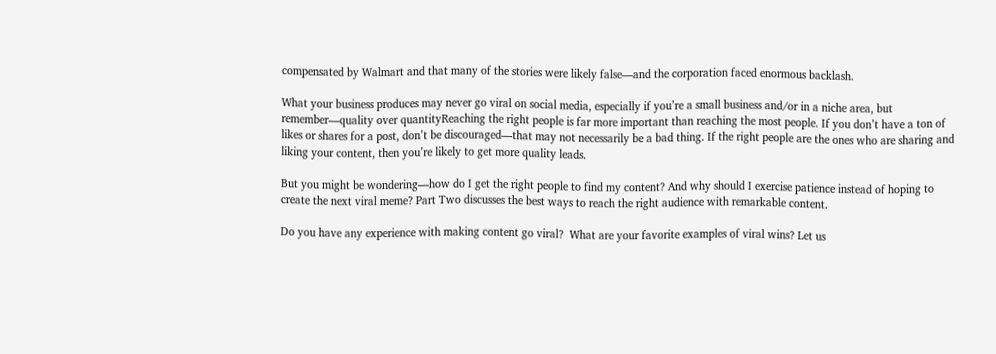compensated by Walmart and that many of the stories were likely false—and the corporation faced enormous backlash.

What your business produces may never go viral on social media, especially if you’re a small business and/or in a niche area, but remember—quality over quantityReaching the right people is far more important than reaching the most people. If you don’t have a ton of likes or shares for a post, don’t be discouraged—that may not necessarily be a bad thing. If the right people are the ones who are sharing and liking your content, then you’re likely to get more quality leads.

But you might be wondering—how do I get the right people to find my content? And why should I exercise patience instead of hoping to create the next viral meme? Part Two discusses the best ways to reach the right audience with remarkable content.

Do you have any experience with making content go viral?  What are your favorite examples of viral wins? Let us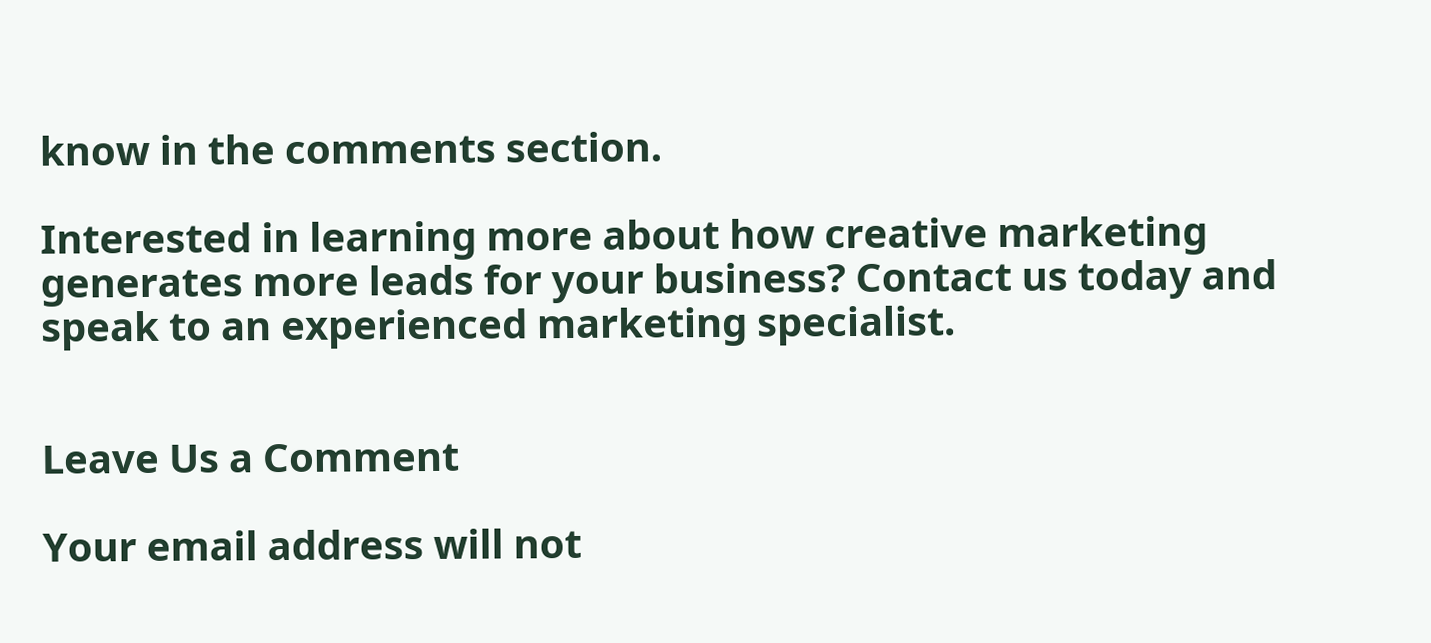know in the comments section.

Interested in learning more about how creative marketing generates more leads for your business? Contact us today and speak to an experienced marketing specialist.


Leave Us a Comment

Your email address will not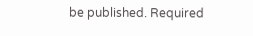be published. Required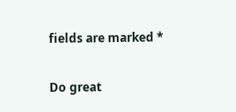fields are marked *

Do great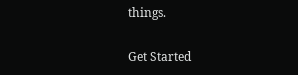things.

Get Started